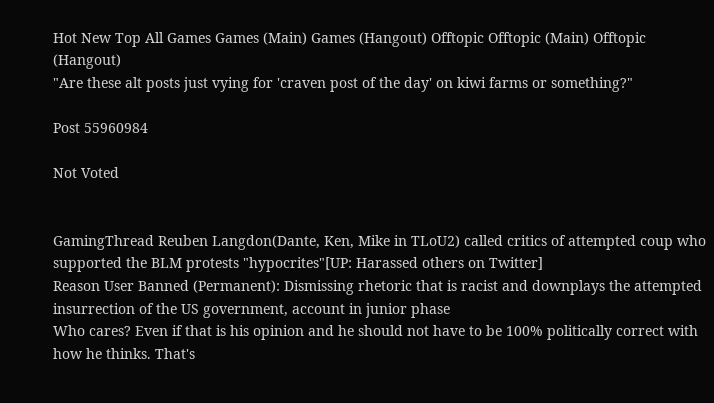Hot New Top All Games Games (Main) Games (Hangout) Offtopic Offtopic (Main) Offtopic (Hangout)
"Are these alt posts just vying for 'craven post of the day' on kiwi farms or something?"

Post 55960984

Not Voted


GamingThread Reuben Langdon(Dante, Ken, Mike in TLoU2) called critics of attempted coup who supported the BLM protests "hypocrites"[UP: Harassed others on Twitter]
Reason User Banned (Permanent): Dismissing rhetoric that is racist and downplays the attempted insurrection of the US government, account in junior phase
Who cares? Even if that is his opinion and he should not have to be 100% politically correct with how he thinks. That's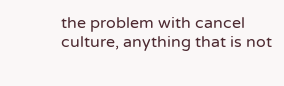the problem with cancel culture, anything that is not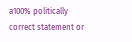a100% politically correct statement or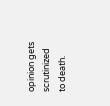opinion gets scrutinized to death.